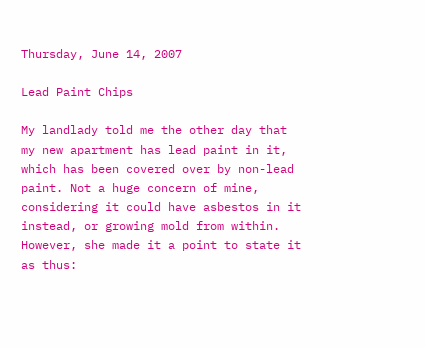Thursday, June 14, 2007

Lead Paint Chips

My landlady told me the other day that my new apartment has lead paint in it, which has been covered over by non-lead paint. Not a huge concern of mine, considering it could have asbestos in it instead, or growing mold from within. However, she made it a point to state it as thus: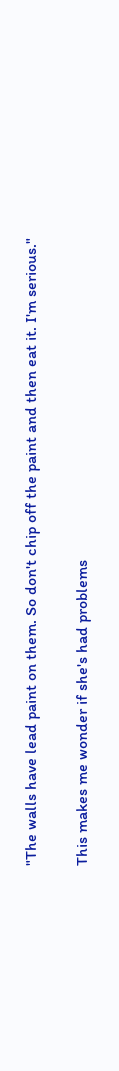"The walls have lead paint on them. So don't chip off the paint and then eat it. I'm serious."

This makes me wonder if she's had problems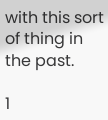with this sort of thing in the past.

1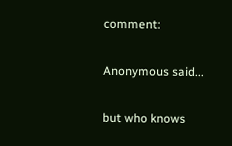comment:

Anonymous said...

but who knows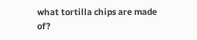what tortilla chips are made of?